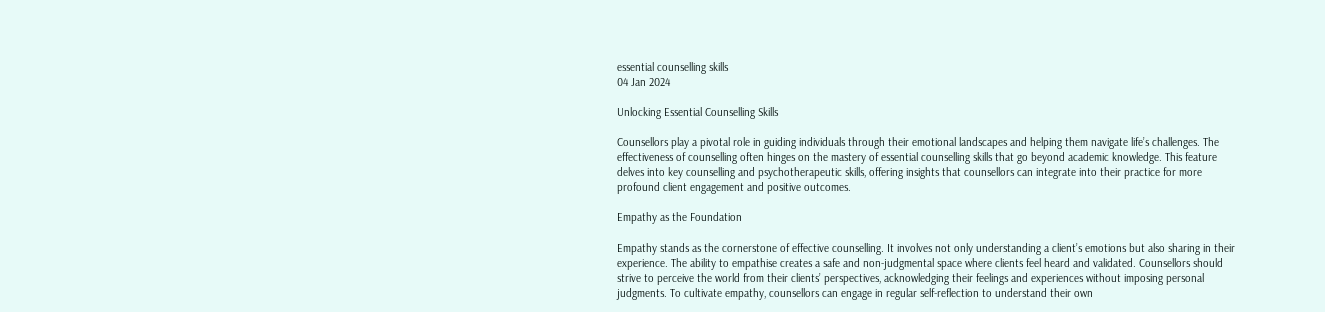essential counselling skills
04 Jan 2024

Unlocking Essential Counselling Skills

Counsellors play a pivotal role in guiding individuals through their emotional landscapes and helping them navigate life’s challenges. The effectiveness of counselling often hinges on the mastery of essential counselling skills that go beyond academic knowledge. This feature delves into key counselling and psychotherapeutic skills, offering insights that counsellors can integrate into their practice for more profound client engagement and positive outcomes.

Empathy as the Foundation

Empathy stands as the cornerstone of effective counselling. It involves not only understanding a client’s emotions but also sharing in their experience. The ability to empathise creates a safe and non-judgmental space where clients feel heard and validated. Counsellors should strive to perceive the world from their clients’ perspectives, acknowledging their feelings and experiences without imposing personal judgments. To cultivate empathy, counsellors can engage in regular self-reflection to understand their own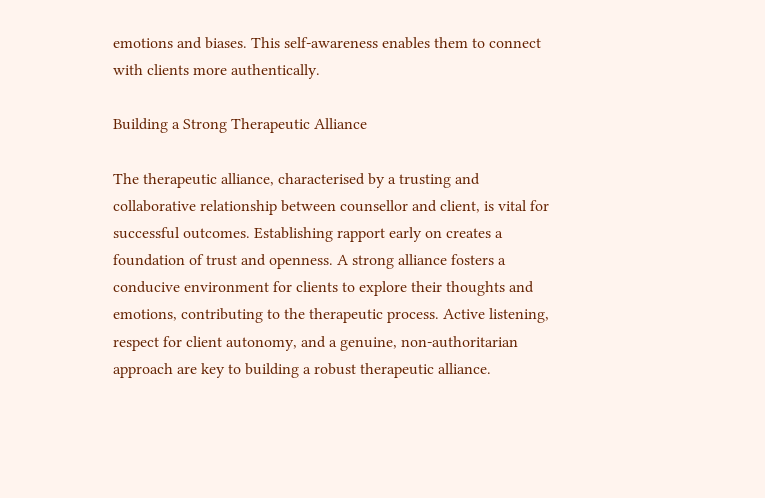emotions and biases. This self-awareness enables them to connect with clients more authentically.

Building a Strong Therapeutic Alliance

The therapeutic alliance, characterised by a trusting and collaborative relationship between counsellor and client, is vital for successful outcomes. Establishing rapport early on creates a foundation of trust and openness. A strong alliance fosters a conducive environment for clients to explore their thoughts and emotions, contributing to the therapeutic process. Active listening, respect for client autonomy, and a genuine, non-authoritarian approach are key to building a robust therapeutic alliance.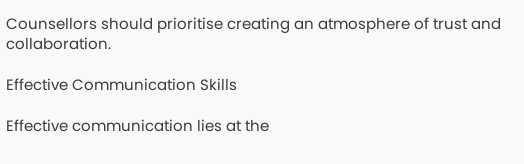Counsellors should prioritise creating an atmosphere of trust and collaboration.

Effective Communication Skills

Effective communication lies at the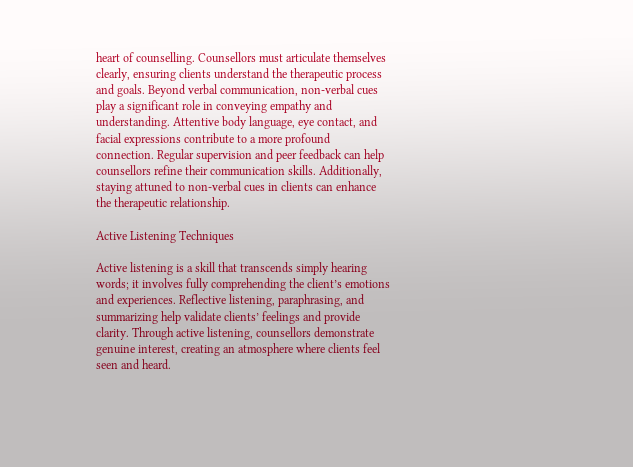heart of counselling. Counsellors must articulate themselves clearly, ensuring clients understand the therapeutic process and goals. Beyond verbal communication, non-verbal cues play a significant role in conveying empathy and understanding. Attentive body language, eye contact, and facial expressions contribute to a more profound connection. Regular supervision and peer feedback can help counsellors refine their communication skills. Additionally, staying attuned to non-verbal cues in clients can enhance the therapeutic relationship.

Active Listening Techniques

Active listening is a skill that transcends simply hearing words; it involves fully comprehending the client’s emotions and experiences. Reflective listening, paraphrasing, and summarizing help validate clients’ feelings and provide clarity. Through active listening, counsellors demonstrate genuine interest, creating an atmosphere where clients feel seen and heard.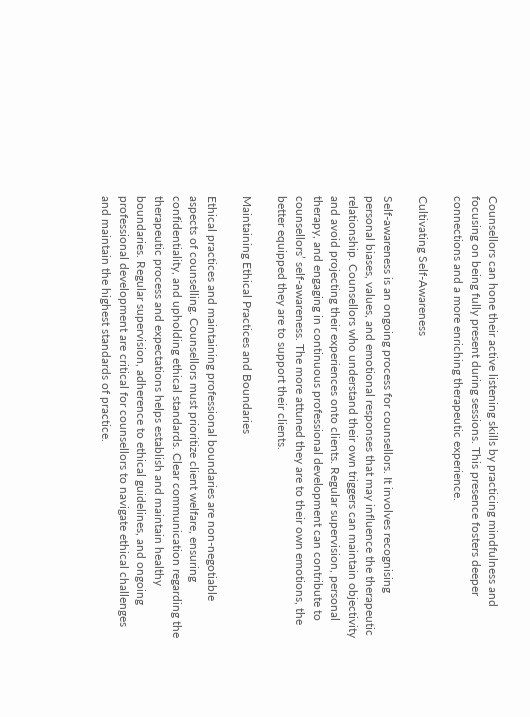Counsellors can hone their active listening skills by practicing mindfulness and focusing on being fully present during sessions. This presence fosters deeper connections and a more enriching therapeutic experience.

Cultivating Self-Awareness

Self-awareness is an ongoing process for counsellors. It involves recognising personal biases, values, and emotional responses that may influence the therapeutic relationship. Counsellors who understand their own triggers can maintain objectivity and avoid projecting their experiences onto clients. Regular supervision, personal therapy, and engaging in continuous professional development can contribute to counsellors’ self-awareness. The more attuned they are to their own emotions, the better equipped they are to support their clients.

Maintaining Ethical Practices and Boundaries

Ethical practices and maintaining professional boundaries are non-negotiable aspects of counselling. Counsellors must prioritize client welfare, ensuring confidentiality, and upholding ethical standards. Clear communication regarding the therapeutic process and expectations helps establish and maintain healthy boundaries. Regular supervision, adherence to ethical guidelines, and ongoing professional development are critical for counsellors to navigate ethical challenges and maintain the highest standards of practice.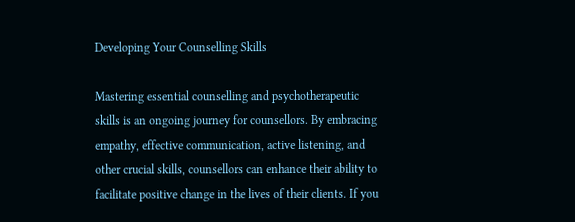Developing Your Counselling Skills

Mastering essential counselling and psychotherapeutic skills is an ongoing journey for counsellors. By embracing empathy, effective communication, active listening, and other crucial skills, counsellors can enhance their ability to facilitate positive change in the lives of their clients. If you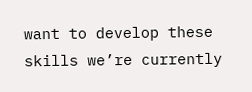want to develop these skills we’re currently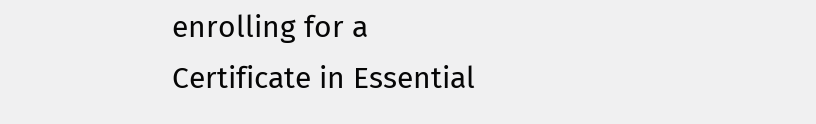enrolling for a Certificate in Essential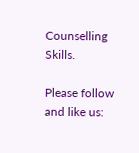Counselling Skills.

Please follow and like us: